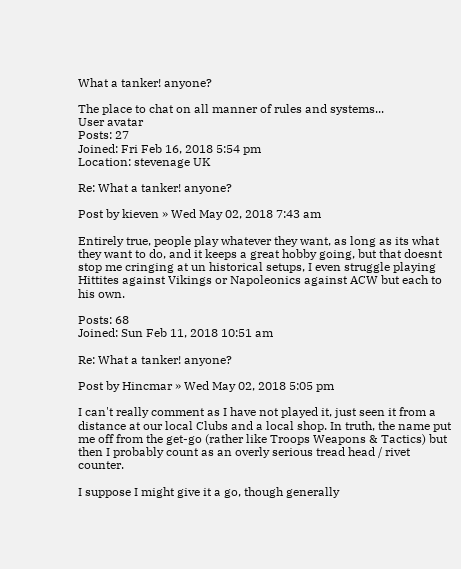What a tanker! anyone?

The place to chat on all manner of rules and systems...
User avatar
Posts: 27
Joined: Fri Feb 16, 2018 5:54 pm
Location: stevenage UK

Re: What a tanker! anyone?

Post by kieven » Wed May 02, 2018 7:43 am

Entirely true, people play whatever they want, as long as its what they want to do, and it keeps a great hobby going, but that doesnt stop me cringing at un historical setups, I even struggle playing Hittites against Vikings or Napoleonics against ACW but each to his own.

Posts: 68
Joined: Sun Feb 11, 2018 10:51 am

Re: What a tanker! anyone?

Post by Hincmar » Wed May 02, 2018 5:05 pm

I can't really comment as I have not played it, just seen it from a distance at our local Clubs and a local shop. In truth, the name put me off from the get-go (rather like Troops Weapons & Tactics) but then I probably count as an overly serious tread head / rivet counter.

I suppose I might give it a go, though generally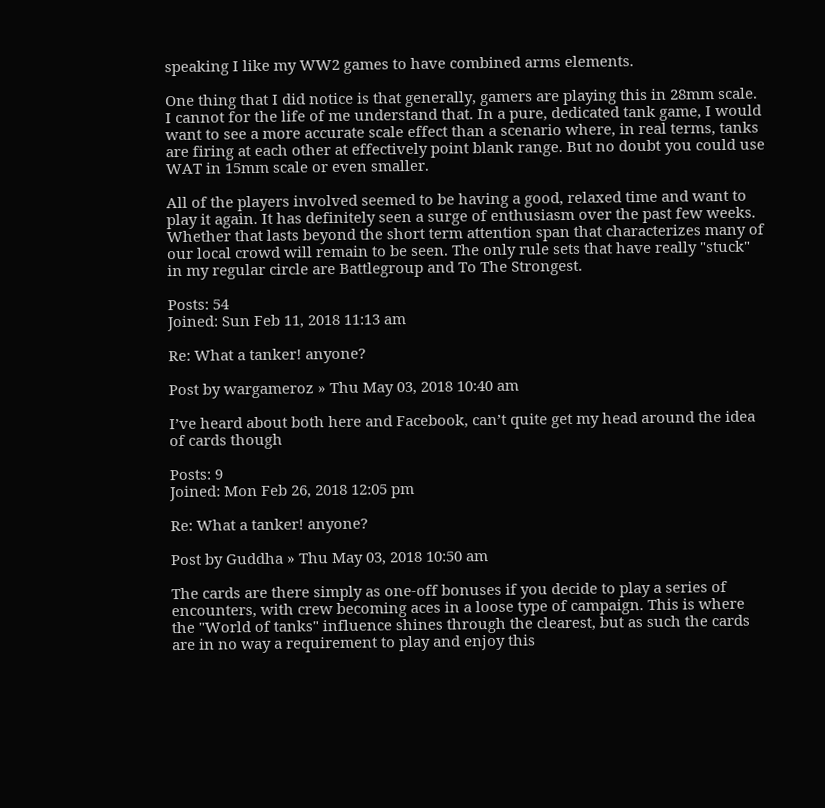speaking I like my WW2 games to have combined arms elements.

One thing that I did notice is that generally, gamers are playing this in 28mm scale. I cannot for the life of me understand that. In a pure, dedicated tank game, I would want to see a more accurate scale effect than a scenario where, in real terms, tanks are firing at each other at effectively point blank range. But no doubt you could use WAT in 15mm scale or even smaller.

All of the players involved seemed to be having a good, relaxed time and want to play it again. It has definitely seen a surge of enthusiasm over the past few weeks. Whether that lasts beyond the short term attention span that characterizes many of our local crowd will remain to be seen. The only rule sets that have really "stuck" in my regular circle are Battlegroup and To The Strongest.

Posts: 54
Joined: Sun Feb 11, 2018 11:13 am

Re: What a tanker! anyone?

Post by wargameroz » Thu May 03, 2018 10:40 am

I’ve heard about both here and Facebook, can’t quite get my head around the idea of cards though

Posts: 9
Joined: Mon Feb 26, 2018 12:05 pm

Re: What a tanker! anyone?

Post by Guddha » Thu May 03, 2018 10:50 am

The cards are there simply as one-off bonuses if you decide to play a series of encounters, with crew becoming aces in a loose type of campaign. This is where the "World of tanks" influence shines through the clearest, but as such the cards are in no way a requirement to play and enjoy this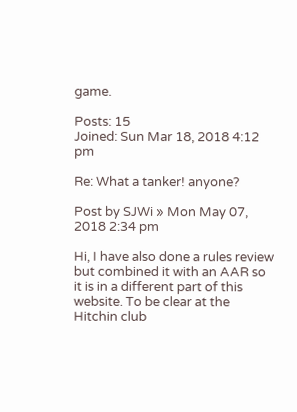game.

Posts: 15
Joined: Sun Mar 18, 2018 4:12 pm

Re: What a tanker! anyone?

Post by SJWi » Mon May 07, 2018 2:34 pm

Hi, I have also done a rules review but combined it with an AAR so it is in a different part of this website. To be clear at the Hitchin club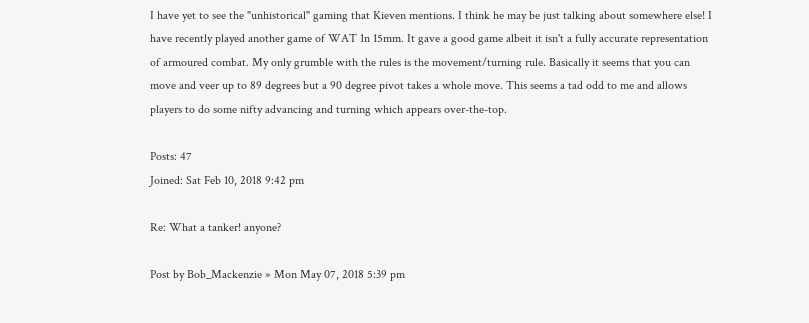I have yet to see the "unhistorical" gaming that Kieven mentions. I think he may be just talking about somewhere else! I have recently played another game of WAT 1n 15mm. It gave a good game albeit it isn't a fully accurate representation of armoured combat. My only grumble with the rules is the movement/turning rule. Basically it seems that you can move and veer up to 89 degrees but a 90 degree pivot takes a whole move. This seems a tad odd to me and allows players to do some nifty advancing and turning which appears over-the-top.

Posts: 47
Joined: Sat Feb 10, 2018 9:42 pm

Re: What a tanker! anyone?

Post by Bob_Mackenzie » Mon May 07, 2018 5:39 pm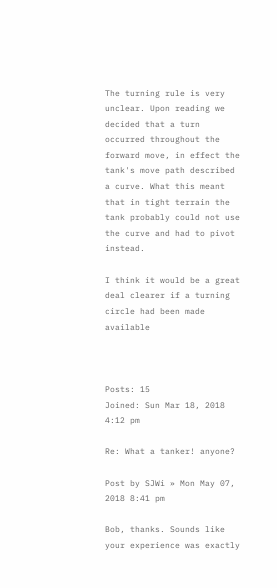The turning rule is very unclear. Upon reading we decided that a turn occurred throughout the forward move, in effect the tank's move path described a curve. What this meant that in tight terrain the tank probably could not use the curve and had to pivot instead.

I think it would be a great deal clearer if a turning circle had been made available



Posts: 15
Joined: Sun Mar 18, 2018 4:12 pm

Re: What a tanker! anyone?

Post by SJWi » Mon May 07, 2018 8:41 pm

Bob, thanks. Sounds like your experience was exactly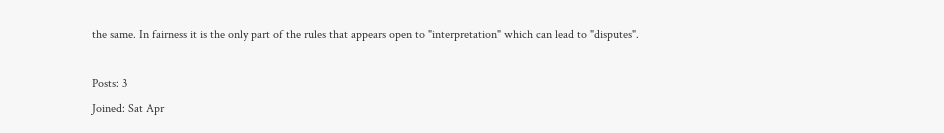the same. In fairness it is the only part of the rules that appears open to "interpretation" which can lead to "disputes".

Posts: 3
Joined: Sat Apr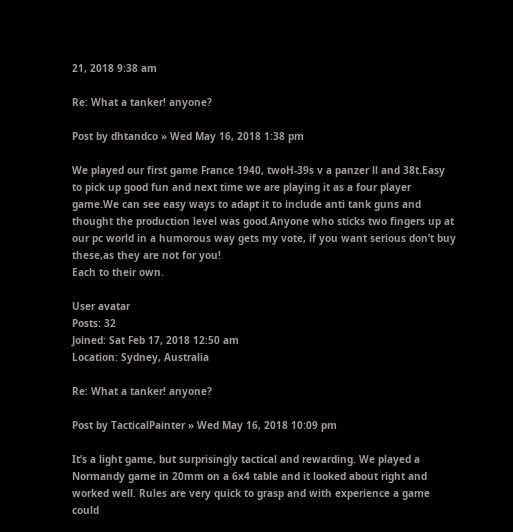21, 2018 9:38 am

Re: What a tanker! anyone?

Post by dhtandco » Wed May 16, 2018 1:38 pm

We played our first game France 1940, twoH-39s v a panzer ll and 38t.Easy to pick up good fun and next time we are playing it as a four player game.We can see easy ways to adapt it to include anti tank guns and thought the production level was good.Anyone who sticks two fingers up at our pc world in a humorous way gets my vote, if you want serious don’t buy these,as they are not for you!
Each to their own.

User avatar
Posts: 32
Joined: Sat Feb 17, 2018 12:50 am
Location: Sydney, Australia

Re: What a tanker! anyone?

Post by TacticalPainter » Wed May 16, 2018 10:09 pm

It’s a light game, but surprisingly tactical and rewarding. We played a Normandy game in 20mm on a 6x4 table and it looked about right and worked well. Rules are very quick to grasp and with experience a game could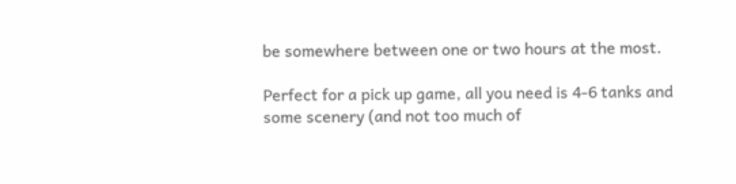be somewhere between one or two hours at the most.

Perfect for a pick up game, all you need is 4-6 tanks and some scenery (and not too much of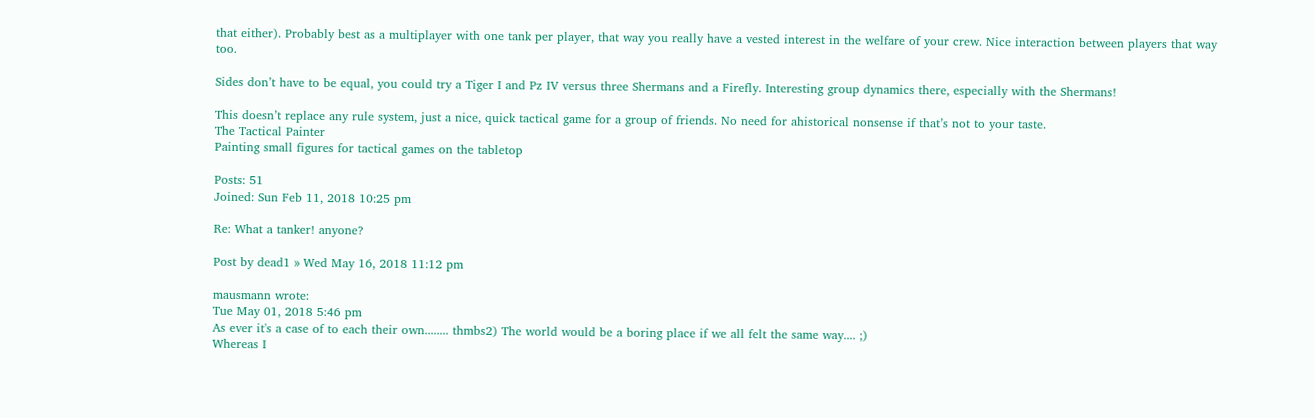that either). Probably best as a multiplayer with one tank per player, that way you really have a vested interest in the welfare of your crew. Nice interaction between players that way too.

Sides don’t have to be equal, you could try a Tiger I and Pz IV versus three Shermans and a Firefly. Interesting group dynamics there, especially with the Shermans!

This doesn’t replace any rule system, just a nice, quick tactical game for a group of friends. No need for ahistorical nonsense if that’s not to your taste.
The Tactical Painter
Painting small figures for tactical games on the tabletop

Posts: 51
Joined: Sun Feb 11, 2018 10:25 pm

Re: What a tanker! anyone?

Post by dead1 » Wed May 16, 2018 11:12 pm

mausmann wrote:
Tue May 01, 2018 5:46 pm
As ever it's a case of to each their own........ thmbs2) The world would be a boring place if we all felt the same way.... ;)
Whereas I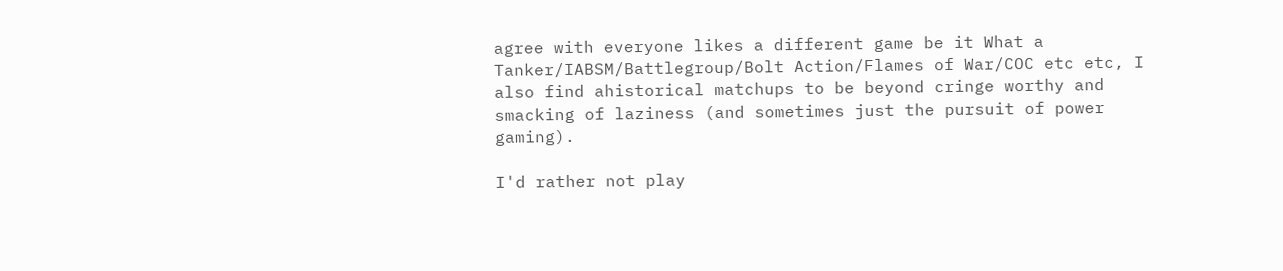agree with everyone likes a different game be it What a Tanker/IABSM/Battlegroup/Bolt Action/Flames of War/COC etc etc, I also find ahistorical matchups to be beyond cringe worthy and smacking of laziness (and sometimes just the pursuit of power gaming).

I'd rather not play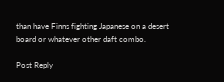than have Finns fighting Japanese on a desert board or whatever other daft combo.

Post Reply